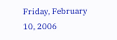Friday, February 10, 2006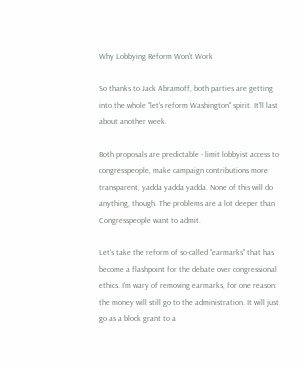Why Lobbying Reform Won't Work

So thanks to Jack Abramoff, both parties are getting into the whole "let's reform Washington" spirit. It'll last about another week.

Both proposals are predictable - limit lobbyist access to congresspeople, make campaign contributions more transparent, yadda yadda yadda. None of this will do anything, though. The problems are a lot deeper than Congresspeople want to admit.

Let's take the reform of so-called "earmarks" that has become a flashpoint for the debate over congressional ethics. I'm wary of removing earmarks, for one reason: the money will still go to the administration. It will just go as a block grant to a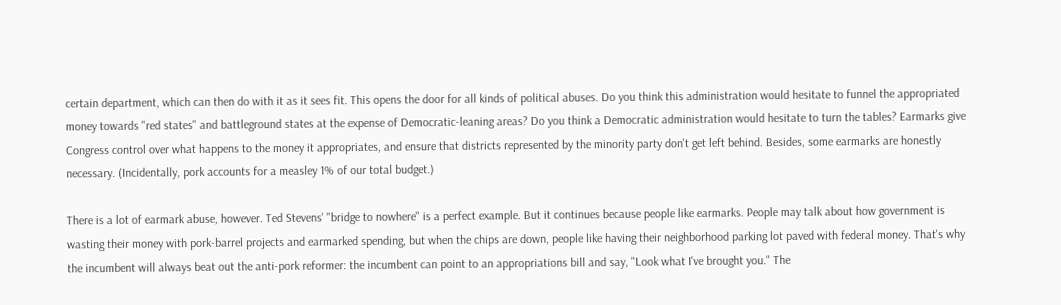certain department, which can then do with it as it sees fit. This opens the door for all kinds of political abuses. Do you think this administration would hesitate to funnel the appropriated money towards "red states" and battleground states at the expense of Democratic-leaning areas? Do you think a Democratic administration would hesitate to turn the tables? Earmarks give Congress control over what happens to the money it appropriates, and ensure that districts represented by the minority party don't get left behind. Besides, some earmarks are honestly necessary. (Incidentally, pork accounts for a measley 1% of our total budget.)

There is a lot of earmark abuse, however. Ted Stevens' "bridge to nowhere" is a perfect example. But it continues because people like earmarks. People may talk about how government is wasting their money with pork-barrel projects and earmarked spending, but when the chips are down, people like having their neighborhood parking lot paved with federal money. That's why the incumbent will always beat out the anti-pork reformer: the incumbent can point to an appropriations bill and say, "Look what I've brought you." The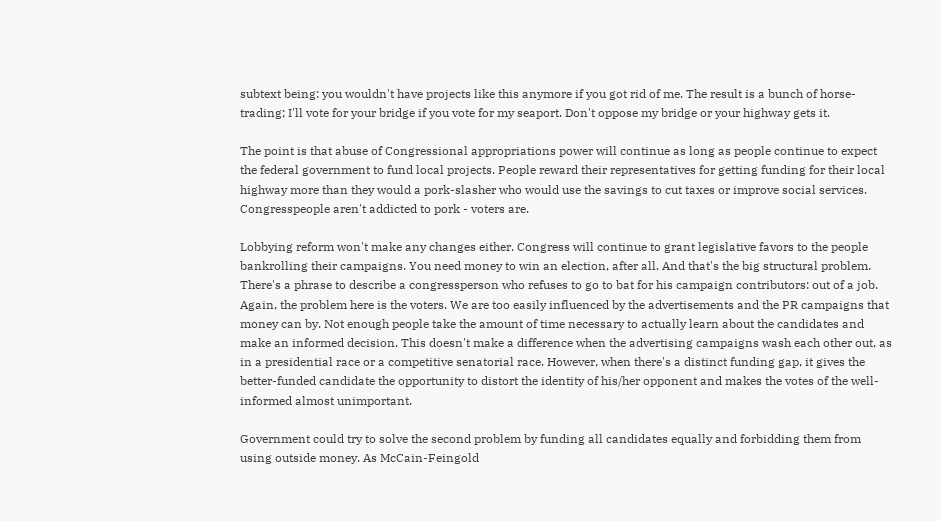subtext being: you wouldn't have projects like this anymore if you got rid of me. The result is a bunch of horse-trading; I'll vote for your bridge if you vote for my seaport. Don't oppose my bridge or your highway gets it.

The point is that abuse of Congressional appropriations power will continue as long as people continue to expect the federal government to fund local projects. People reward their representatives for getting funding for their local highway more than they would a pork-slasher who would use the savings to cut taxes or improve social services. Congresspeople aren't addicted to pork - voters are.

Lobbying reform won't make any changes either. Congress will continue to grant legislative favors to the people bankrolling their campaigns. You need money to win an election, after all. And that's the big structural problem. There's a phrase to describe a congressperson who refuses to go to bat for his campaign contributors: out of a job. Again, the problem here is the voters. We are too easily influenced by the advertisements and the PR campaigns that money can by. Not enough people take the amount of time necessary to actually learn about the candidates and make an informed decision. This doesn't make a difference when the advertising campaigns wash each other out, as in a presidential race or a competitive senatorial race. However, when there's a distinct funding gap, it gives the better-funded candidate the opportunity to distort the identity of his/her opponent and makes the votes of the well-informed almost unimportant.

Government could try to solve the second problem by funding all candidates equally and forbidding them from using outside money. As McCain-Feingold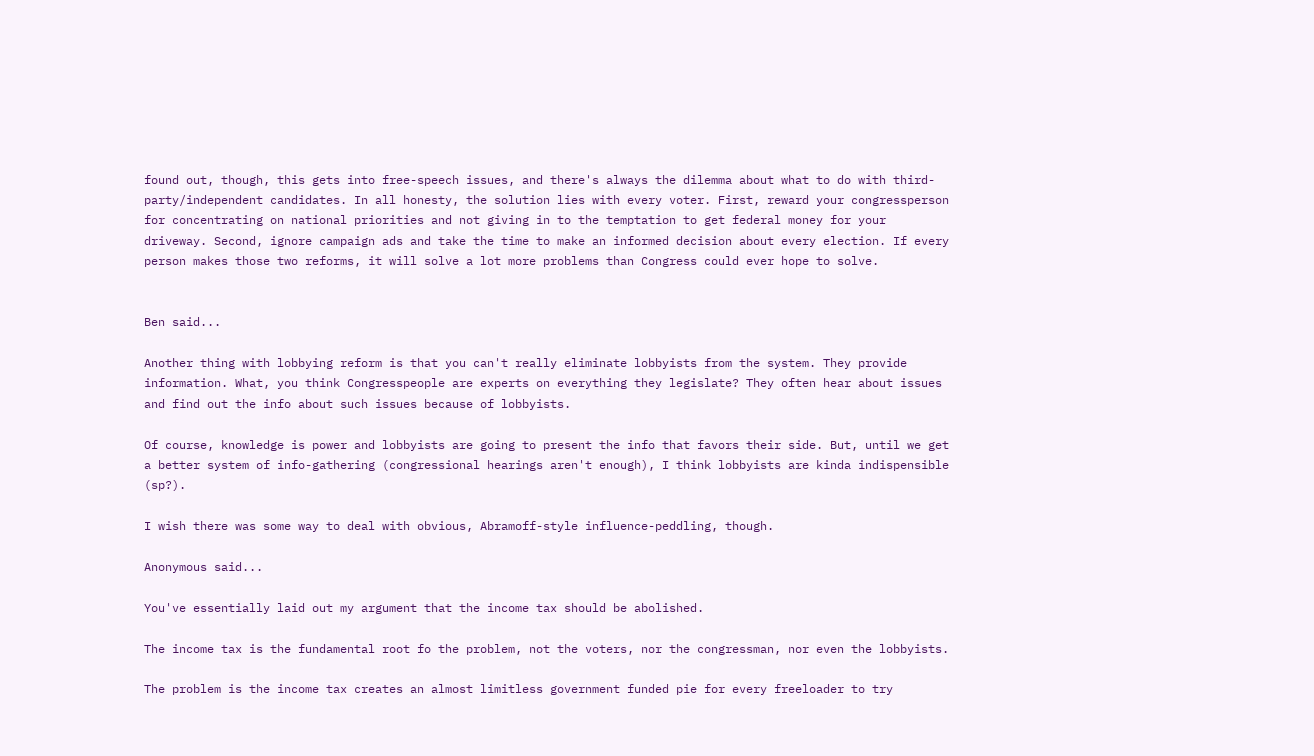found out, though, this gets into free-speech issues, and there's always the dilemma about what to do with third-party/independent candidates. In all honesty, the solution lies with every voter. First, reward your congressperson for concentrating on national priorities and not giving in to the temptation to get federal money for your driveway. Second, ignore campaign ads and take the time to make an informed decision about every election. If every person makes those two reforms, it will solve a lot more problems than Congress could ever hope to solve.


Ben said...

Another thing with lobbying reform is that you can't really eliminate lobbyists from the system. They provide information. What, you think Congresspeople are experts on everything they legislate? They often hear about issues and find out the info about such issues because of lobbyists.

Of course, knowledge is power and lobbyists are going to present the info that favors their side. But, until we get a better system of info-gathering (congressional hearings aren't enough), I think lobbyists are kinda indispensible (sp?).

I wish there was some way to deal with obvious, Abramoff-style influence-peddling, though.

Anonymous said...

You've essentially laid out my argument that the income tax should be abolished.

The income tax is the fundamental root fo the problem, not the voters, nor the congressman, nor even the lobbyists.

The problem is the income tax creates an almost limitless government funded pie for every freeloader to try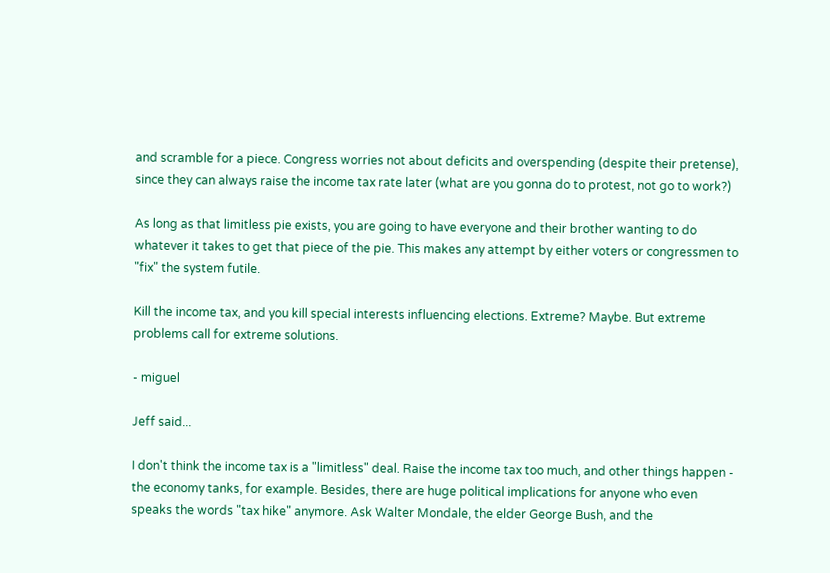and scramble for a piece. Congress worries not about deficits and overspending (despite their pretense), since they can always raise the income tax rate later (what are you gonna do to protest, not go to work?)

As long as that limitless pie exists, you are going to have everyone and their brother wanting to do whatever it takes to get that piece of the pie. This makes any attempt by either voters or congressmen to "fix" the system futile.

Kill the income tax, and you kill special interests influencing elections. Extreme? Maybe. But extreme problems call for extreme solutions.

- miguel

Jeff said...

I don't think the income tax is a "limitless" deal. Raise the income tax too much, and other things happen - the economy tanks, for example. Besides, there are huge political implications for anyone who even speaks the words "tax hike" anymore. Ask Walter Mondale, the elder George Bush, and the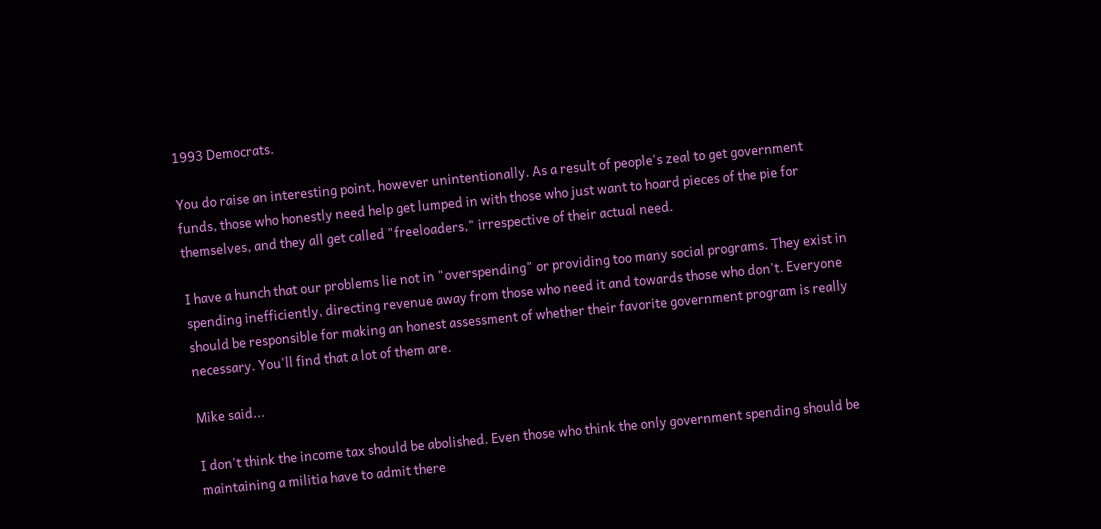1993 Democrats.

You do raise an interesting point, however unintentionally. As a result of people's zeal to get government funds, those who honestly need help get lumped in with those who just want to hoard pieces of the pie for themselves, and they all get called "freeloaders," irrespective of their actual need.

I have a hunch that our problems lie not in "overspending" or providing too many social programs. They exist in spending inefficiently, directing revenue away from those who need it and towards those who don't. Everyone should be responsible for making an honest assessment of whether their favorite government program is really necessary. You'll find that a lot of them are.

Mike said...

I don't think the income tax should be abolished. Even those who think the only government spending should be maintaining a militia have to admit there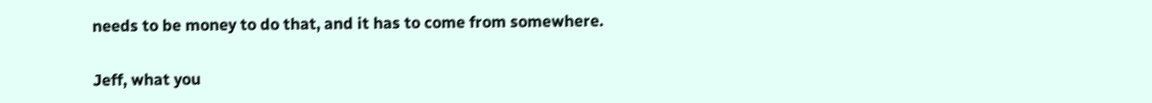needs to be money to do that, and it has to come from somewhere.

Jeff, what you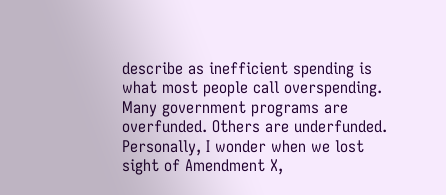describe as inefficient spending is what most people call overspending. Many government programs are overfunded. Others are underfunded. Personally, I wonder when we lost sight of Amendment X,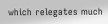which relegates much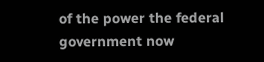of the power the federal government now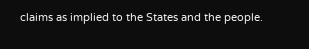claims as implied to the States and the people.